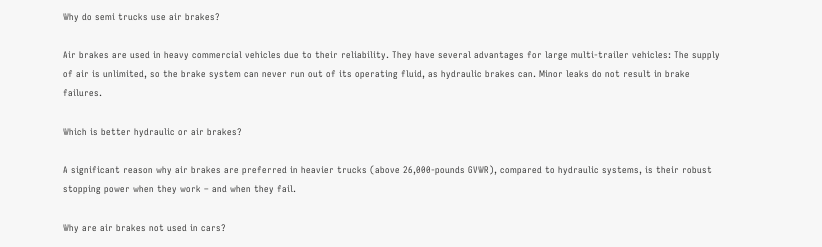Why do semi trucks use air brakes?

Air brakes are used in heavy commercial vehicles due to their reliability. They have several advantages for large multi-trailer vehicles: The supply of air is unlimited, so the brake system can never run out of its operating fluid, as hydraulic brakes can. Minor leaks do not result in brake failures.

Which is better hydraulic or air brakes?

A significant reason why air brakes are preferred in heavier trucks (above 26,000-pounds GVWR), compared to hydraulic systems, is their robust stopping power when they work – and when they fail.

Why are air brakes not used in cars?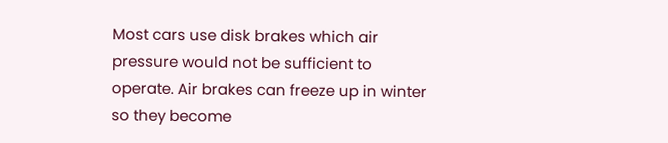Most cars use disk brakes which air pressure would not be sufficient to operate. Air brakes can freeze up in winter so they become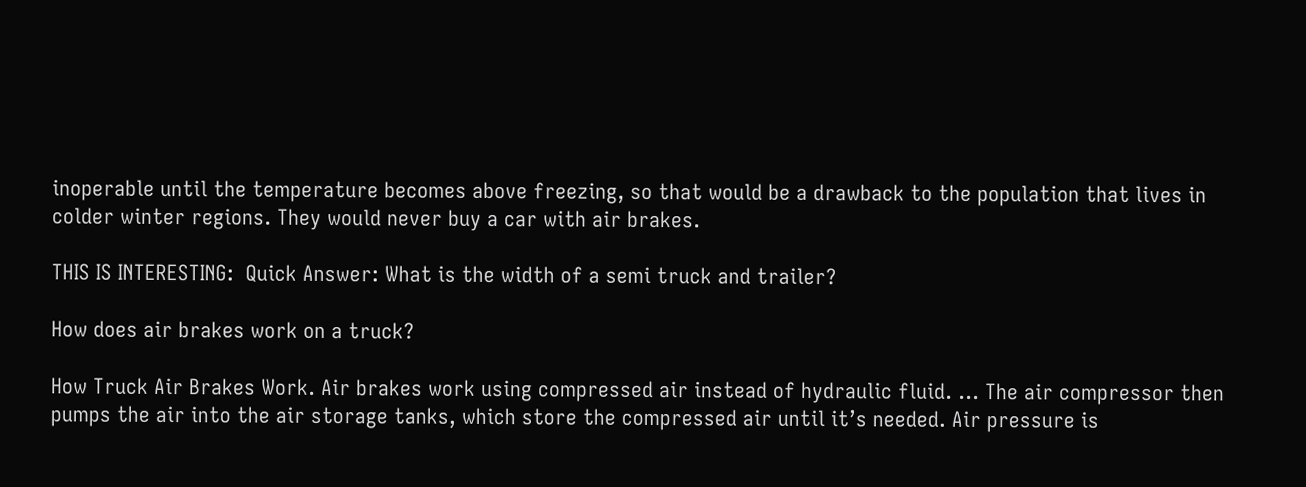inoperable until the temperature becomes above freezing, so that would be a drawback to the population that lives in colder winter regions. They would never buy a car with air brakes.

THIS IS INTERESTING:  Quick Answer: What is the width of a semi truck and trailer?

How does air brakes work on a truck?

How Truck Air Brakes Work. Air brakes work using compressed air instead of hydraulic fluid. … The air compressor then pumps the air into the air storage tanks, which store the compressed air until it’s needed. Air pressure is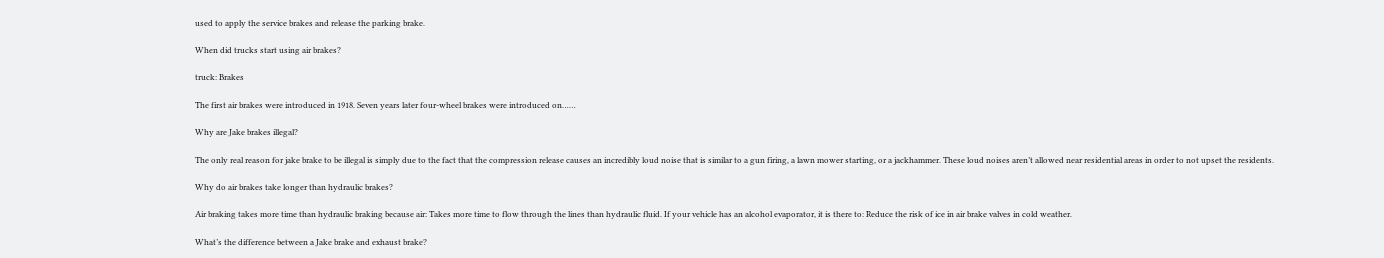used to apply the service brakes and release the parking brake.

When did trucks start using air brakes?

truck: Brakes

The first air brakes were introduced in 1918. Seven years later four-wheel brakes were introduced on……

Why are Jake brakes illegal?

The only real reason for jake brake to be illegal is simply due to the fact that the compression release causes an incredibly loud noise that is similar to a gun firing, a lawn mower starting, or a jackhammer. These loud noises aren’t allowed near residential areas in order to not upset the residents.

Why do air brakes take longer than hydraulic brakes?

Air braking takes more time than hydraulic braking because air: Takes more time to flow through the lines than hydraulic fluid. If your vehicle has an alcohol evaporator, it is there to: Reduce the risk of ice in air brake valves in cold weather.

What’s the difference between a Jake brake and exhaust brake?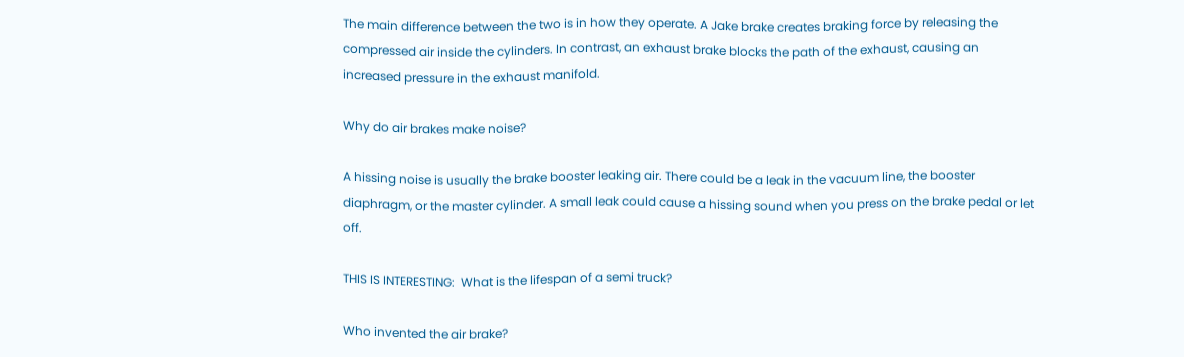The main difference between the two is in how they operate. A Jake brake creates braking force by releasing the compressed air inside the cylinders. In contrast, an exhaust brake blocks the path of the exhaust, causing an increased pressure in the exhaust manifold.

Why do air brakes make noise?

A hissing noise is usually the brake booster leaking air. There could be a leak in the vacuum line, the booster diaphragm, or the master cylinder. A small leak could cause a hissing sound when you press on the brake pedal or let off.

THIS IS INTERESTING:  What is the lifespan of a semi truck?

Who invented the air brake?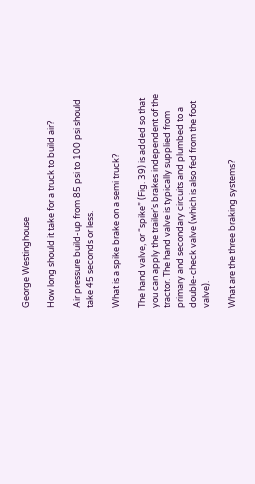George Westinghouse

How long should it take for a truck to build air?

Air pressure build-up from 85 psi to 100 psi should take 45 seconds or less.

What is a spike brake on a semi truck?

The hand valve, or “spike” (Fig. 39) is added so that you can apply the trailer’s brakes independent of the tractor. The hand valve is typically supplied from primary and secondary circuits and plumbed to a double-check valve (which is also fed from the foot valve).

What are the three braking systems?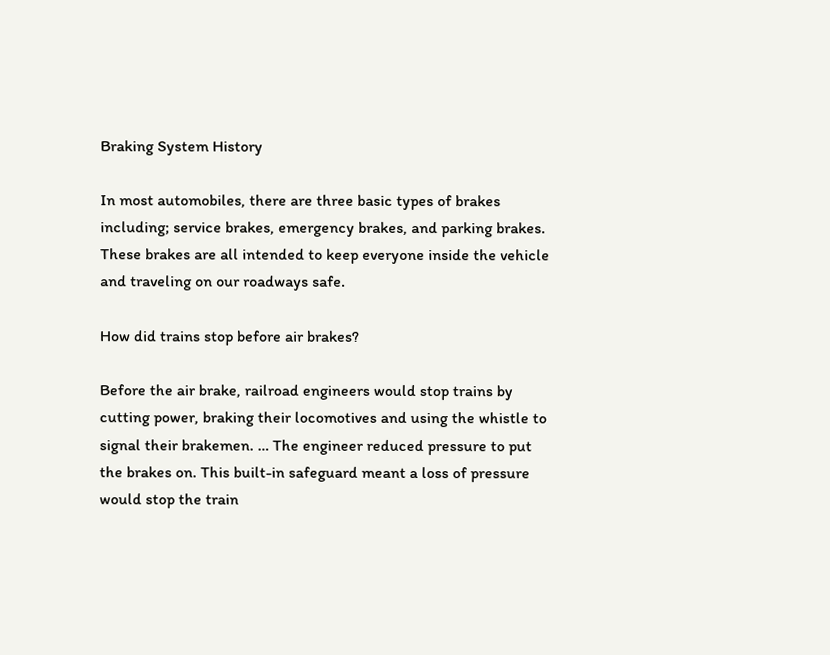Braking System History

In most automobiles, there are three basic types of brakes including; service brakes, emergency brakes, and parking brakes. These brakes are all intended to keep everyone inside the vehicle and traveling on our roadways safe.

How did trains stop before air brakes?

Before the air brake, railroad engineers would stop trains by cutting power, braking their locomotives and using the whistle to signal their brakemen. … The engineer reduced pressure to put the brakes on. This built-in safeguard meant a loss of pressure would stop the train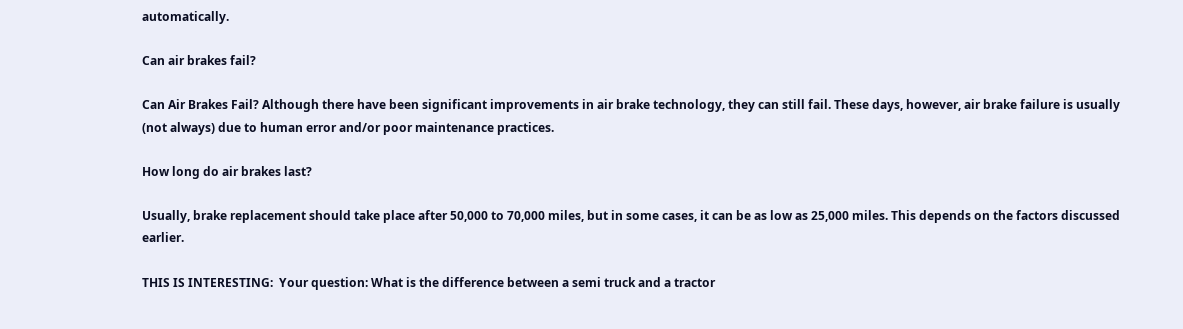automatically.

Can air brakes fail?

Can Air Brakes Fail? Although there have been significant improvements in air brake technology, they can still fail. These days, however, air brake failure is usually (not always) due to human error and/or poor maintenance practices.

How long do air brakes last?

Usually, brake replacement should take place after 50,000 to 70,000 miles, but in some cases, it can be as low as 25,000 miles. This depends on the factors discussed earlier.

THIS IS INTERESTING:  Your question: What is the difference between a semi truck and a tractor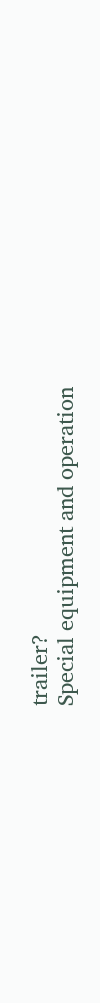trailer?
Special equipment and operation